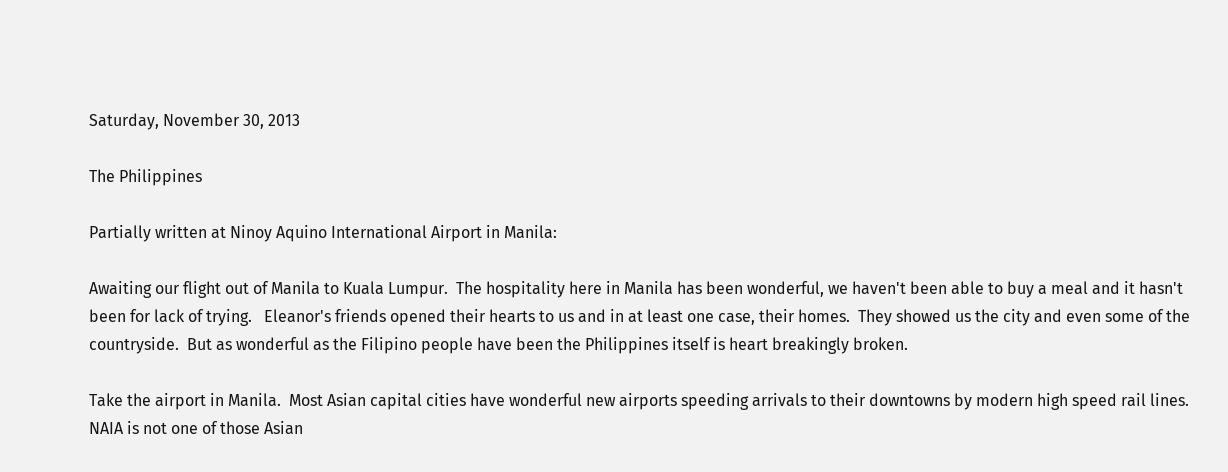Saturday, November 30, 2013

The Philippines

Partially written at Ninoy Aquino International Airport in Manila:

Awaiting our flight out of Manila to Kuala Lumpur.  The hospitality here in Manila has been wonderful, we haven't been able to buy a meal and it hasn't been for lack of trying.   Eleanor's friends opened their hearts to us and in at least one case, their homes.  They showed us the city and even some of the countryside.  But as wonderful as the Filipino people have been the Philippines itself is heart breakingly broken.

Take the airport in Manila.  Most Asian capital cities have wonderful new airports speeding arrivals to their downtowns by modern high speed rail lines.  NAIA is not one of those Asian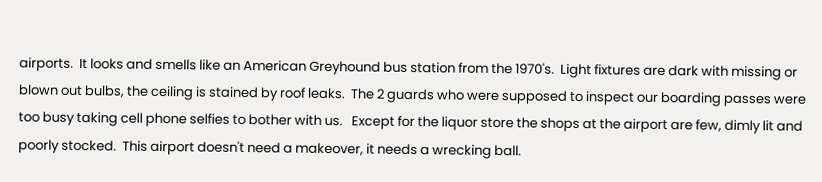airports.  It looks and smells like an American Greyhound bus station from the 1970's.  Light fixtures are dark with missing or blown out bulbs, the ceiling is stained by roof leaks.  The 2 guards who were supposed to inspect our boarding passes were too busy taking cell phone selfies to bother with us.   Except for the liquor store the shops at the airport are few, dimly lit and poorly stocked.  This airport doesn't need a makeover, it needs a wrecking ball.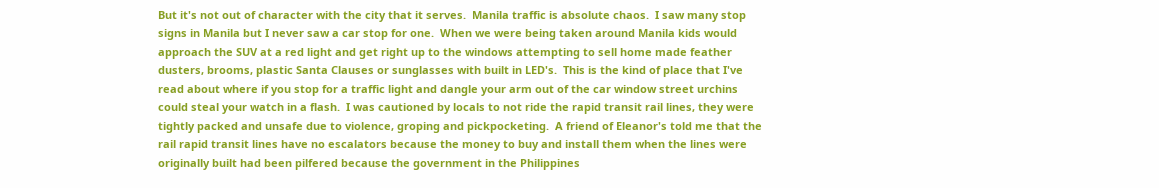But it's not out of character with the city that it serves.  Manila traffic is absolute chaos.  I saw many stop signs in Manila but I never saw a car stop for one.  When we were being taken around Manila kids would approach the SUV at a red light and get right up to the windows attempting to sell home made feather dusters, brooms, plastic Santa Clauses or sunglasses with built in LED's.  This is the kind of place that I've read about where if you stop for a traffic light and dangle your arm out of the car window street urchins could steal your watch in a flash.  I was cautioned by locals to not ride the rapid transit rail lines, they were tightly packed and unsafe due to violence, groping and pickpocketing.  A friend of Eleanor's told me that the rail rapid transit lines have no escalators because the money to buy and install them when the lines were originally built had been pilfered because the government in the Philippines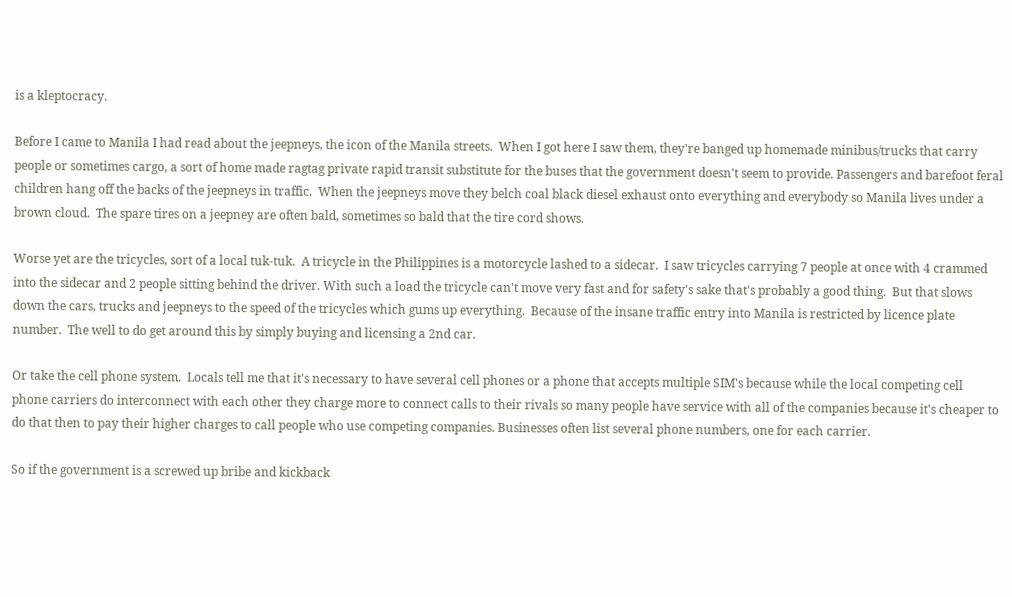is a kleptocracy.

Before I came to Manila I had read about the jeepneys, the icon of the Manila streets.  When I got here I saw them, they're banged up homemade minibus/trucks that carry people or sometimes cargo, a sort of home made ragtag private rapid transit substitute for the buses that the government doesn't seem to provide. Passengers and barefoot feral children hang off the backs of the jeepneys in traffic.  When the jeepneys move they belch coal black diesel exhaust onto everything and everybody so Manila lives under a brown cloud.  The spare tires on a jeepney are often bald, sometimes so bald that the tire cord shows.

Worse yet are the tricycles, sort of a local tuk-tuk.  A tricycle in the Philippines is a motorcycle lashed to a sidecar.  I saw tricycles carrying 7 people at once with 4 crammed into the sidecar and 2 people sitting behind the driver. With such a load the tricycle can't move very fast and for safety's sake that's probably a good thing.  But that slows down the cars, trucks and jeepneys to the speed of the tricycles which gums up everything.  Because of the insane traffic entry into Manila is restricted by licence plate number.  The well to do get around this by simply buying and licensing a 2nd car.

Or take the cell phone system.  Locals tell me that it's necessary to have several cell phones or a phone that accepts multiple SIM's because while the local competing cell phone carriers do interconnect with each other they charge more to connect calls to their rivals so many people have service with all of the companies because it's cheaper to do that then to pay their higher charges to call people who use competing companies. Businesses often list several phone numbers, one for each carrier.

So if the government is a screwed up bribe and kickback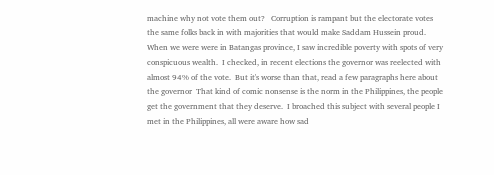machine why not vote them out?   Corruption is rampant but the electorate votes the same folks back in with majorities that would make Saddam Hussein proud.  When we were were in Batangas province, I saw incredible poverty with spots of very conspicuous wealth.  I checked, in recent elections the governor was reelected with almost 94% of the vote.  But it's worse than that, read a few paragraphs here about the governor  That kind of comic nonsense is the norm in the Philippines, the people get the government that they deserve.  I broached this subject with several people I met in the Philippines, all were aware how sad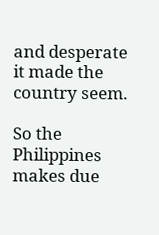and desperate it made the country seem.

So the Philippines makes due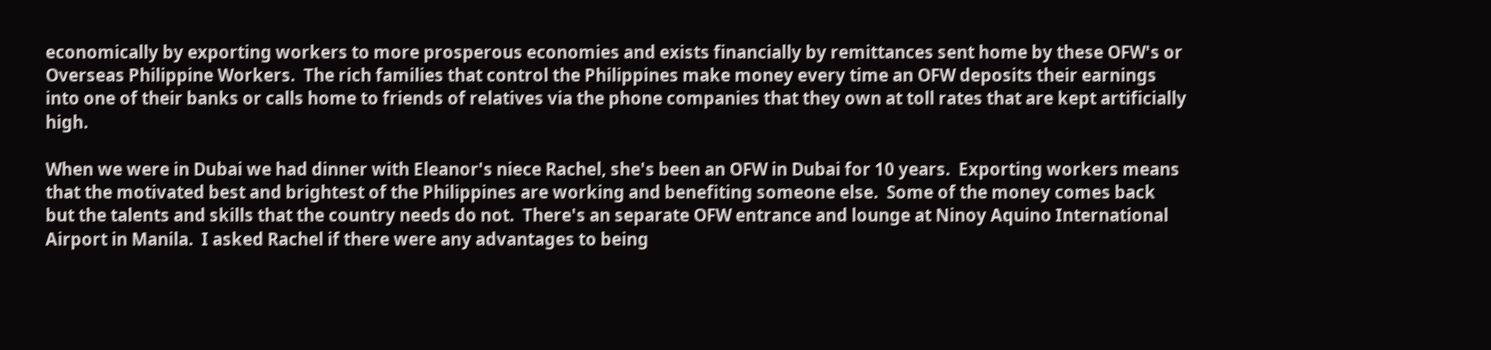economically by exporting workers to more prosperous economies and exists financially by remittances sent home by these OFW's or Overseas Philippine Workers.  The rich families that control the Philippines make money every time an OFW deposits their earnings into one of their banks or calls home to friends of relatives via the phone companies that they own at toll rates that are kept artificially high.

When we were in Dubai we had dinner with Eleanor's niece Rachel, she's been an OFW in Dubai for 10 years.  Exporting workers means that the motivated best and brightest of the Philippines are working and benefiting someone else.  Some of the money comes back but the talents and skills that the country needs do not.  There's an separate OFW entrance and lounge at Ninoy Aquino International Airport in Manila.  I asked Rachel if there were any advantages to being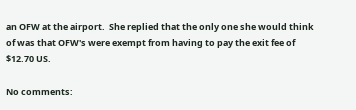an OFW at the airport.  She replied that the only one she would think of was that OFW's were exempt from having to pay the exit fee of $12.70 US.

No comments: